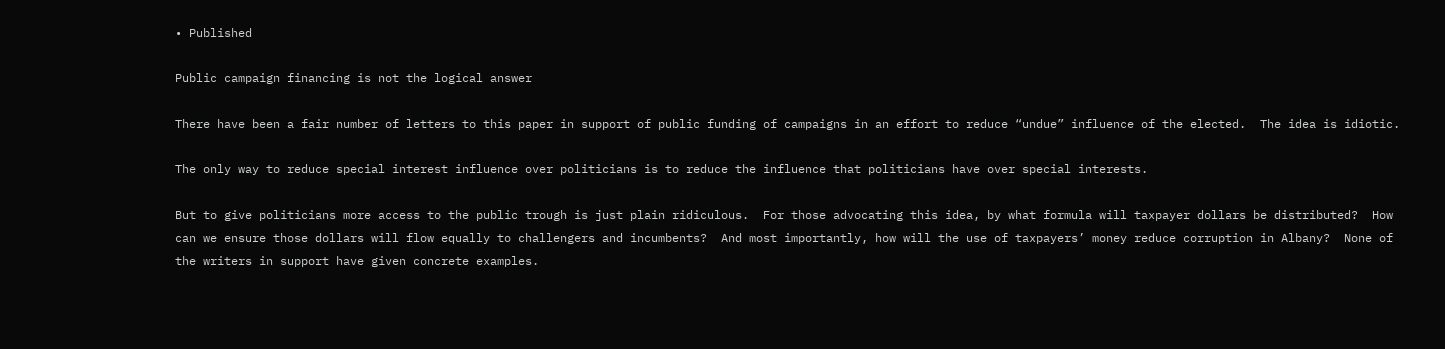• Published

Public campaign financing is not the logical answer

There have been a fair number of letters to this paper in support of public funding of campaigns in an effort to reduce “undue” influence of the elected.  The idea is idiotic.

The only way to reduce special interest influence over politicians is to reduce the influence that politicians have over special interests.

But to give politicians more access to the public trough is just plain ridiculous.  For those advocating this idea, by what formula will taxpayer dollars be distributed?  How can we ensure those dollars will flow equally to challengers and incumbents?  And most importantly, how will the use of taxpayers’ money reduce corruption in Albany?  None of the writers in support have given concrete examples.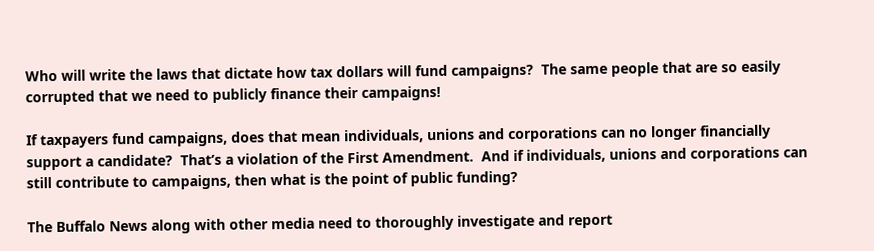Who will write the laws that dictate how tax dollars will fund campaigns?  The same people that are so easily corrupted that we need to publicly finance their campaigns!

If taxpayers fund campaigns, does that mean individuals, unions and corporations can no longer financially support a candidate?  That’s a violation of the First Amendment.  And if individuals, unions and corporations can still contribute to campaigns, then what is the point of public funding?

The Buffalo News along with other media need to thoroughly investigate and report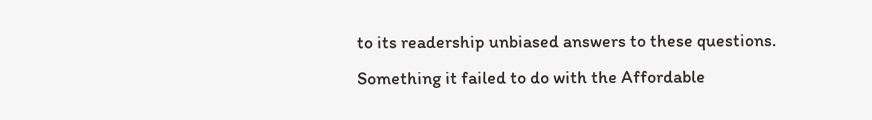to its readership unbiased answers to these questions.  Something it failed to do with the Affordable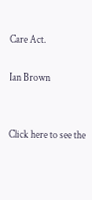Care Act.

Ian Brown


Click here to see the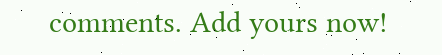comments. Add yours now!